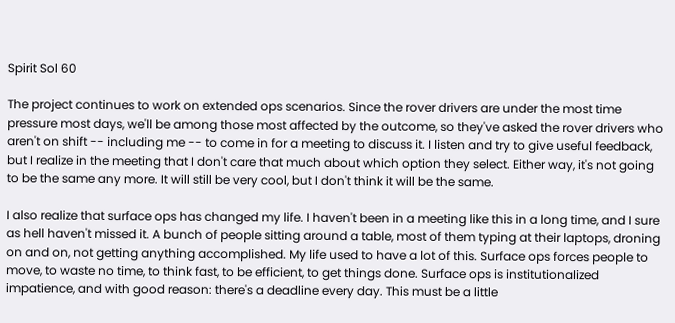Spirit Sol 60

The project continues to work on extended ops scenarios. Since the rover drivers are under the most time pressure most days, we'll be among those most affected by the outcome, so they've asked the rover drivers who aren't on shift -- including me -- to come in for a meeting to discuss it. I listen and try to give useful feedback, but I realize in the meeting that I don't care that much about which option they select. Either way, it's not going to be the same any more. It will still be very cool, but I don't think it will be the same.

I also realize that surface ops has changed my life. I haven't been in a meeting like this in a long time, and I sure as hell haven't missed it. A bunch of people sitting around a table, most of them typing at their laptops, droning on and on, not getting anything accomplished. My life used to have a lot of this. Surface ops forces people to move, to waste no time, to think fast, to be efficient, to get things done. Surface ops is institutionalized impatience, and with good reason: there's a deadline every day. This must be a little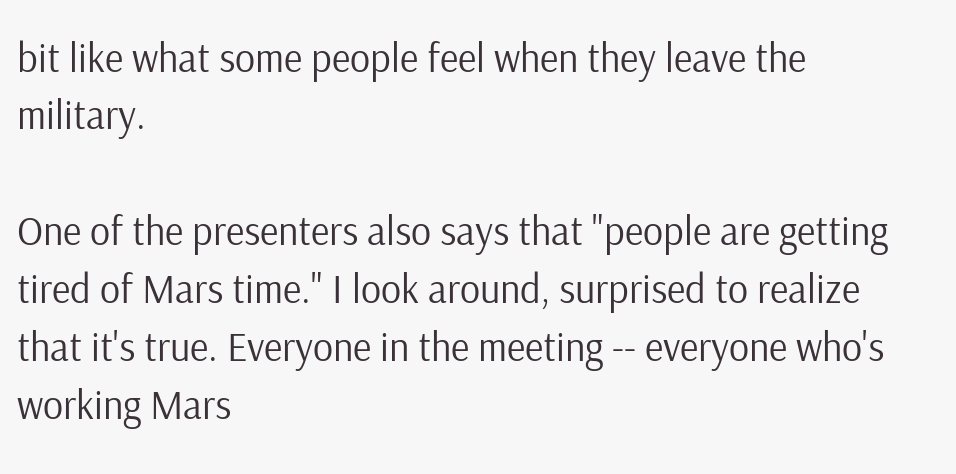bit like what some people feel when they leave the military.

One of the presenters also says that "people are getting tired of Mars time." I look around, surprised to realize that it's true. Everyone in the meeting -- everyone who's working Mars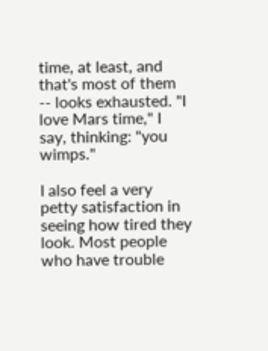time, at least, and that's most of them -- looks exhausted. "I love Mars time," I say, thinking: "you wimps."

I also feel a very petty satisfaction in seeing how tired they look. Most people who have trouble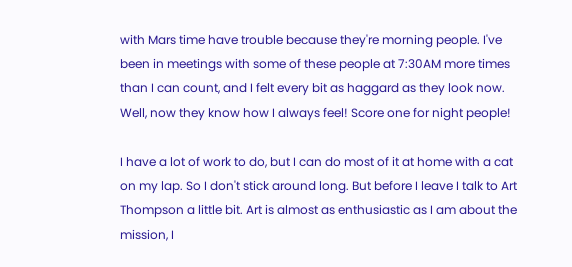with Mars time have trouble because they're morning people. I've been in meetings with some of these people at 7:30AM more times than I can count, and I felt every bit as haggard as they look now. Well, now they know how I always feel! Score one for night people!

I have a lot of work to do, but I can do most of it at home with a cat on my lap. So I don't stick around long. But before I leave I talk to Art Thompson a little bit. Art is almost as enthusiastic as I am about the mission, I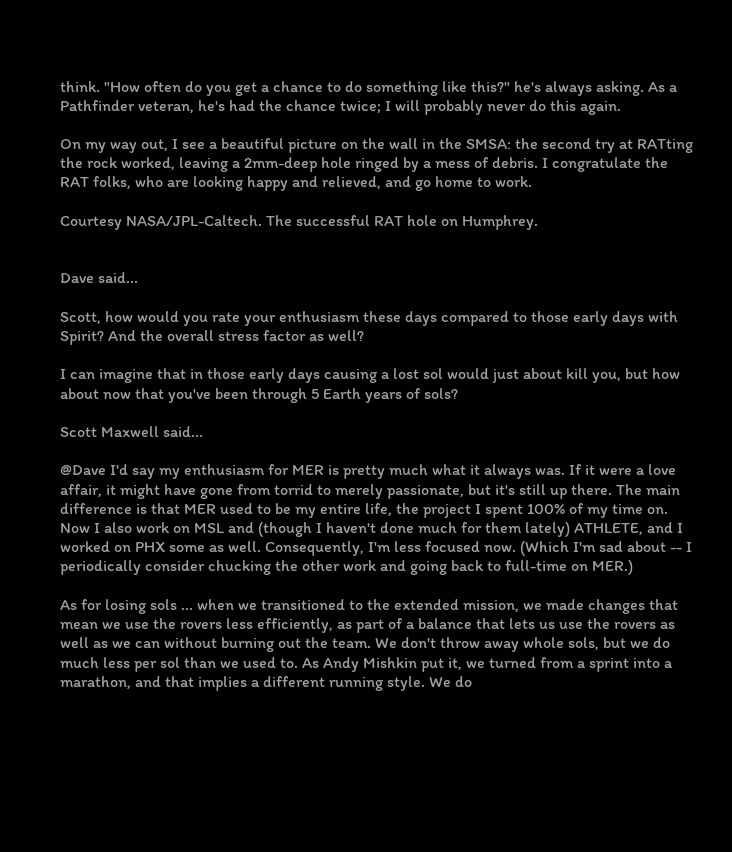think. "How often do you get a chance to do something like this?" he's always asking. As a Pathfinder veteran, he's had the chance twice; I will probably never do this again.

On my way out, I see a beautiful picture on the wall in the SMSA: the second try at RATting the rock worked, leaving a 2mm-deep hole ringed by a mess of debris. I congratulate the RAT folks, who are looking happy and relieved, and go home to work.

Courtesy NASA/JPL-Caltech. The successful RAT hole on Humphrey.


Dave said...

Scott, how would you rate your enthusiasm these days compared to those early days with Spirit? And the overall stress factor as well?

I can imagine that in those early days causing a lost sol would just about kill you, but how about now that you've been through 5 Earth years of sols?

Scott Maxwell said...

@Dave I'd say my enthusiasm for MER is pretty much what it always was. If it were a love affair, it might have gone from torrid to merely passionate, but it's still up there. The main difference is that MER used to be my entire life, the project I spent 100% of my time on. Now I also work on MSL and (though I haven't done much for them lately) ATHLETE, and I worked on PHX some as well. Consequently, I'm less focused now. (Which I'm sad about -- I periodically consider chucking the other work and going back to full-time on MER.)

As for losing sols ... when we transitioned to the extended mission, we made changes that mean we use the rovers less efficiently, as part of a balance that lets us use the rovers as well as we can without burning out the team. We don't throw away whole sols, but we do much less per sol than we used to. As Andy Mishkin put it, we turned from a sprint into a marathon, and that implies a different running style. We do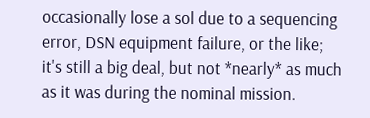occasionally lose a sol due to a sequencing error, DSN equipment failure, or the like; it's still a big deal, but not *nearly* as much as it was during the nominal mission.